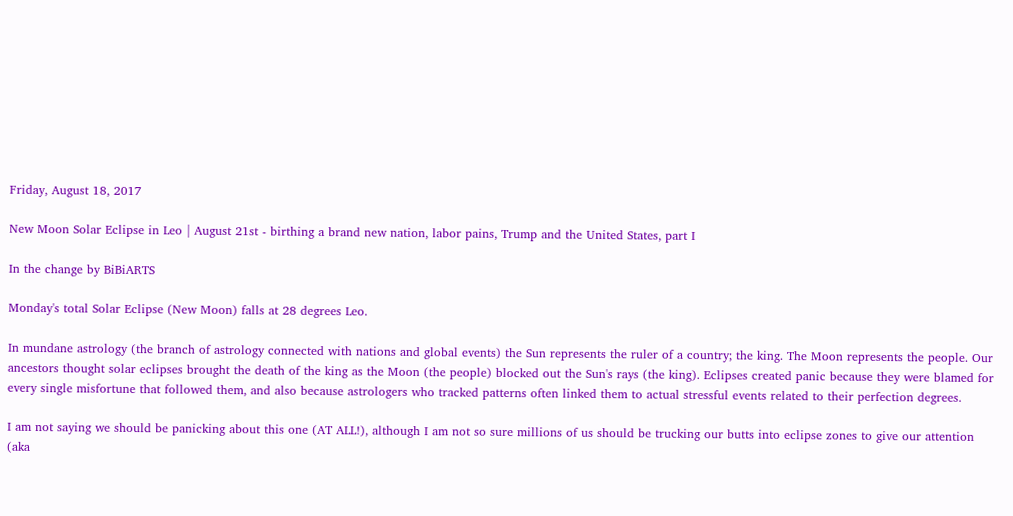Friday, August 18, 2017

New Moon Solar Eclipse in Leo | August 21st - birthing a brand new nation, labor pains, Trump and the United States, part I

In the change by BiBiARTS

Monday's total Solar Eclipse (New Moon) falls at 28 degrees Leo.

In mundane astrology (the branch of astrology connected with nations and global events) the Sun represents the ruler of a country; the king. The Moon represents the people. Our ancestors thought solar eclipses brought the death of the king as the Moon (the people) blocked out the Sun's rays (the king). Eclipses created panic because they were blamed for every single misfortune that followed them, and also because astrologers who tracked patterns often linked them to actual stressful events related to their perfection degrees.

I am not saying we should be panicking about this one (AT ALL!), although I am not so sure millions of us should be trucking our butts into eclipse zones to give our attention (aka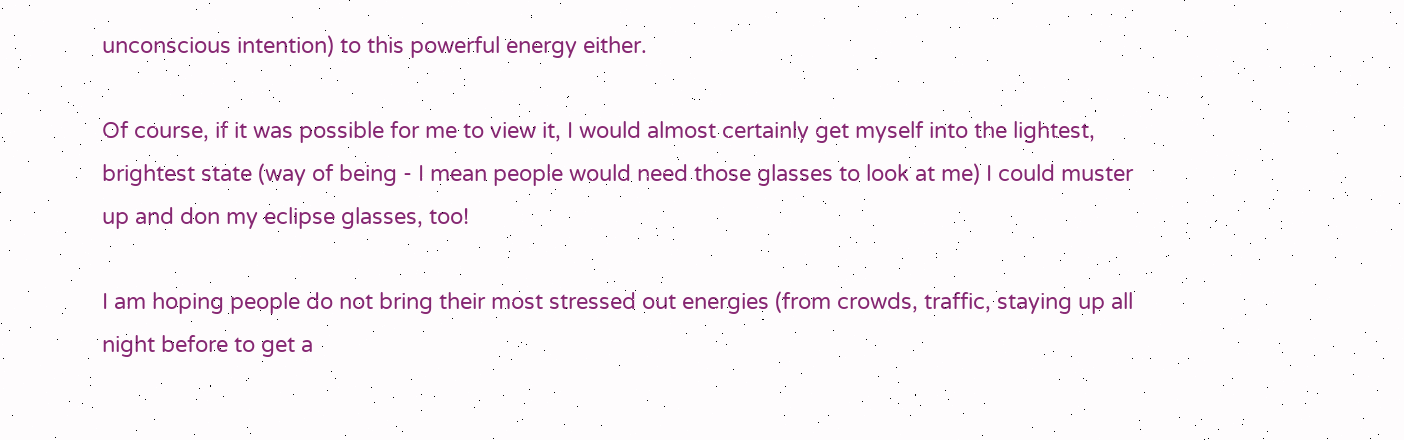unconscious intention) to this powerful energy either.

Of course, if it was possible for me to view it, I would almost certainly get myself into the lightest, brightest state (way of being - I mean people would need those glasses to look at me) I could muster up and don my eclipse glasses, too!

I am hoping people do not bring their most stressed out energies (from crowds, traffic, staying up all night before to get a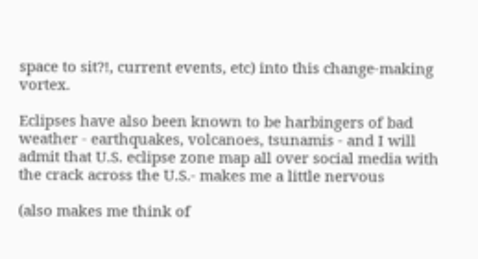space to sit?!, current events, etc) into this change-making vortex.

Eclipses have also been known to be harbingers of bad weather - earthquakes, volcanoes, tsunamis - and I will admit that U.S. eclipse zone map all over social media with the crack across the U.S.- makes me a little nervous

(also makes me think of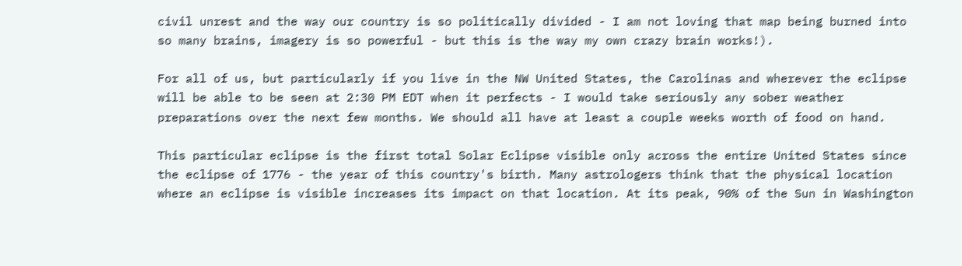civil unrest and the way our country is so politically divided - I am not loving that map being burned into so many brains, imagery is so powerful - but this is the way my own crazy brain works!).

For all of us, but particularly if you live in the NW United States, the Carolinas and wherever the eclipse will be able to be seen at 2:30 PM EDT when it perfects - I would take seriously any sober weather preparations over the next few months. We should all have at least a couple weeks worth of food on hand.

This particular eclipse is the first total Solar Eclipse visible only across the entire United States since the eclipse of 1776 - the year of this country's birth. Many astrologers think that the physical location where an eclipse is visible increases its impact on that location. At its peak, 90% of the Sun in Washington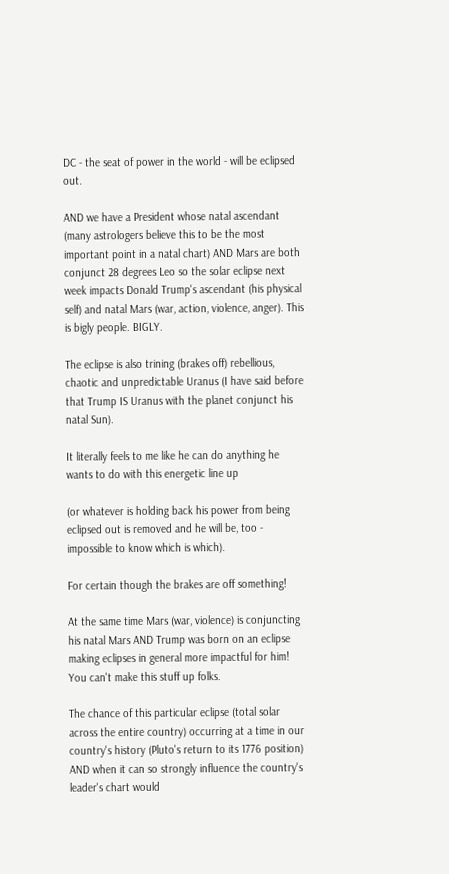DC - the seat of power in the world - will be eclipsed out.

AND we have a President whose natal ascendant (many astrologers believe this to be the most important point in a natal chart) AND Mars are both conjunct 28 degrees Leo so the solar eclipse next week impacts Donald Trump's ascendant (his physical self) and natal Mars (war, action, violence, anger). This is bigly people. BIGLY.

The eclipse is also trining (brakes off) rebellious, chaotic and unpredictable Uranus (I have said before that Trump IS Uranus with the planet conjunct his natal Sun).

It literally feels to me like he can do anything he wants to do with this energetic line up

(or whatever is holding back his power from being eclipsed out is removed and he will be, too - impossible to know which is which).

For certain though the brakes are off something!

At the same time Mars (war, violence) is conjuncting his natal Mars AND Trump was born on an eclipse making eclipses in general more impactful for him! You can't make this stuff up folks.

The chance of this particular eclipse (total solar across the entire country) occurring at a time in our country's history (Pluto's return to its 1776 position) AND when it can so strongly influence the country's leader's chart would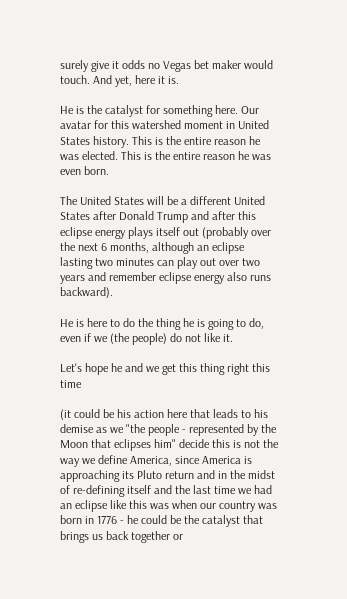surely give it odds no Vegas bet maker would touch. And yet, here it is.

He is the catalyst for something here. Our avatar for this watershed moment in United States history. This is the entire reason he was elected. This is the entire reason he was even born.

The United States will be a different United States after Donald Trump and after this eclipse energy plays itself out (probably over the next 6 months, although an eclipse lasting two minutes can play out over two years and remember eclipse energy also runs backward).

He is here to do the thing he is going to do, even if we (the people) do not like it.

Let's hope he and we get this thing right this time

(it could be his action here that leads to his demise as we "the people - represented by the Moon that eclipses him" decide this is not the way we define America, since America is approaching its Pluto return and in the midst of re-defining itself and the last time we had an eclipse like this was when our country was born in 1776 - he could be the catalyst that brings us back together or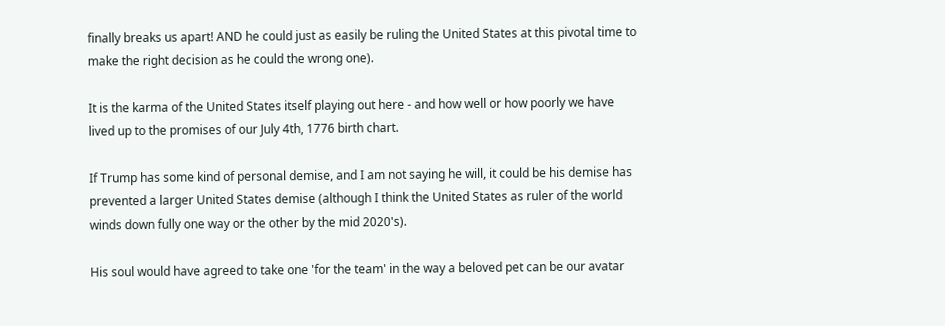finally breaks us apart! AND he could just as easily be ruling the United States at this pivotal time to make the right decision as he could the wrong one).

It is the karma of the United States itself playing out here - and how well or how poorly we have lived up to the promises of our July 4th, 1776 birth chart.

If Trump has some kind of personal demise, and I am not saying he will, it could be his demise has prevented a larger United States demise (although I think the United States as ruler of the world winds down fully one way or the other by the mid 2020's).

His soul would have agreed to take one 'for the team' in the way a beloved pet can be our avatar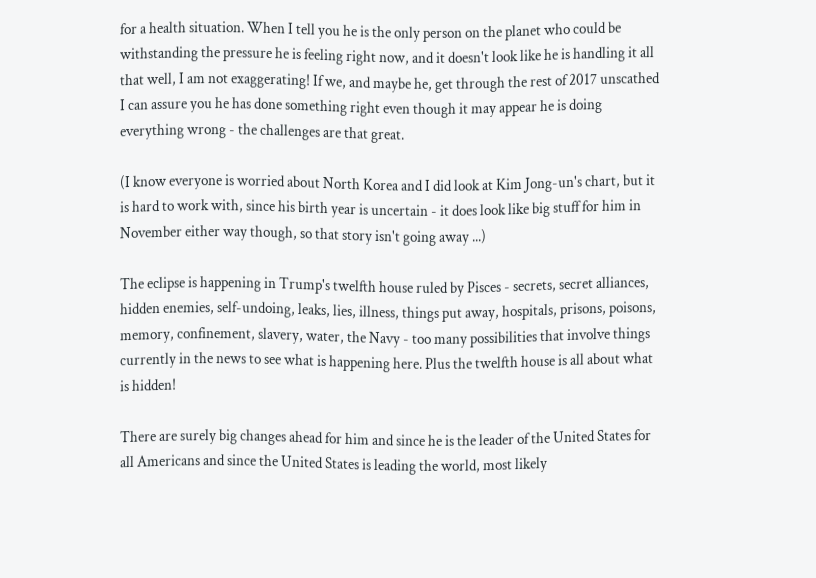for a health situation. When I tell you he is the only person on the planet who could be withstanding the pressure he is feeling right now, and it doesn't look like he is handling it all that well, I am not exaggerating! If we, and maybe he, get through the rest of 2017 unscathed I can assure you he has done something right even though it may appear he is doing everything wrong - the challenges are that great.

(I know everyone is worried about North Korea and I did look at Kim Jong-un's chart, but it is hard to work with, since his birth year is uncertain - it does look like big stuff for him in November either way though, so that story isn't going away ...)

The eclipse is happening in Trump's twelfth house ruled by Pisces - secrets, secret alliances, hidden enemies, self-undoing, leaks, lies, illness, things put away, hospitals, prisons, poisons, memory, confinement, slavery, water, the Navy - too many possibilities that involve things currently in the news to see what is happening here. Plus the twelfth house is all about what is hidden!

There are surely big changes ahead for him and since he is the leader of the United States for all Americans and since the United States is leading the world, most likely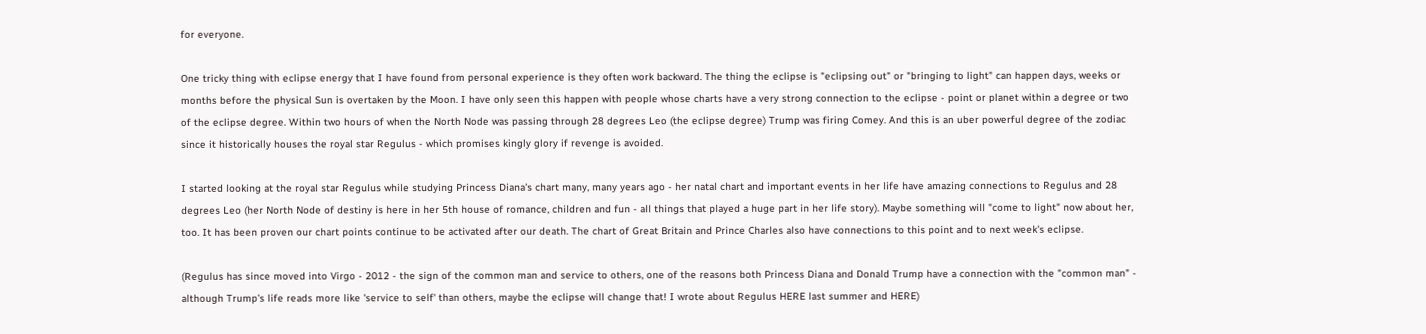for everyone.

One tricky thing with eclipse energy that I have found from personal experience is they often work backward. The thing the eclipse is "eclipsing out" or "bringing to light" can happen days, weeks or months before the physical Sun is overtaken by the Moon. I have only seen this happen with people whose charts have a very strong connection to the eclipse - point or planet within a degree or two of the eclipse degree. Within two hours of when the North Node was passing through 28 degrees Leo (the eclipse degree) Trump was firing Comey. And this is an uber powerful degree of the zodiac since it historically houses the royal star Regulus - which promises kingly glory if revenge is avoided.

I started looking at the royal star Regulus while studying Princess Diana's chart many, many years ago - her natal chart and important events in her life have amazing connections to Regulus and 28 degrees Leo (her North Node of destiny is here in her 5th house of romance, children and fun - all things that played a huge part in her life story). Maybe something will "come to light" now about her, too. It has been proven our chart points continue to be activated after our death. The chart of Great Britain and Prince Charles also have connections to this point and to next week's eclipse.

(Regulus has since moved into Virgo - 2012 - the sign of the common man and service to others, one of the reasons both Princess Diana and Donald Trump have a connection with the "common man" - although Trump's life reads more like 'service to self' than others, maybe the eclipse will change that! I wrote about Regulus HERE last summer and HERE)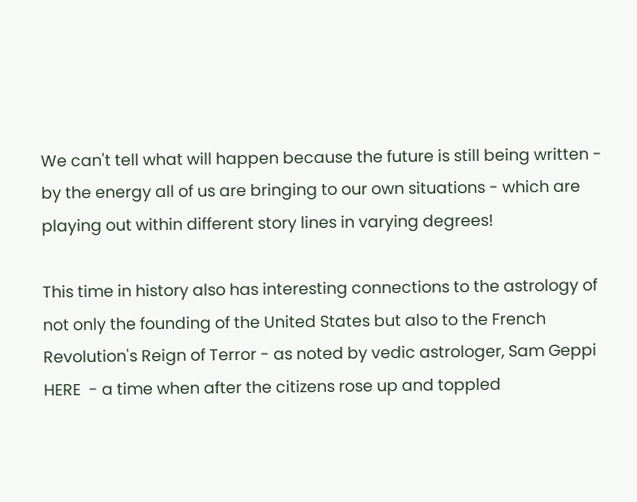We can't tell what will happen because the future is still being written - by the energy all of us are bringing to our own situations - which are playing out within different story lines in varying degrees!

This time in history also has interesting connections to the astrology of not only the founding of the United States but also to the French Revolution's Reign of Terror - as noted by vedic astrologer, Sam Geppi HERE  - a time when after the citizens rose up and toppled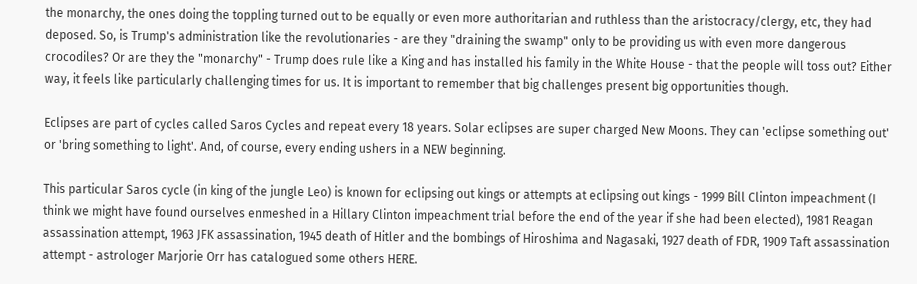the monarchy, the ones doing the toppling turned out to be equally or even more authoritarian and ruthless than the aristocracy/clergy, etc, they had deposed. So, is Trump's administration like the revolutionaries - are they "draining the swamp" only to be providing us with even more dangerous crocodiles? Or are they the "monarchy" - Trump does rule like a King and has installed his family in the White House - that the people will toss out? Either way, it feels like particularly challenging times for us. It is important to remember that big challenges present big opportunities though.

Eclipses are part of cycles called Saros Cycles and repeat every 18 years. Solar eclipses are super charged New Moons. They can 'eclipse something out' or 'bring something to light'. And, of course, every ending ushers in a NEW beginning.

This particular Saros cycle (in king of the jungle Leo) is known for eclipsing out kings or attempts at eclipsing out kings - 1999 Bill Clinton impeachment (I think we might have found ourselves enmeshed in a Hillary Clinton impeachment trial before the end of the year if she had been elected), 1981 Reagan assassination attempt, 1963 JFK assassination, 1945 death of Hitler and the bombings of Hiroshima and Nagasaki, 1927 death of FDR, 1909 Taft assassination attempt - astrologer Marjorie Orr has catalogued some others HERE.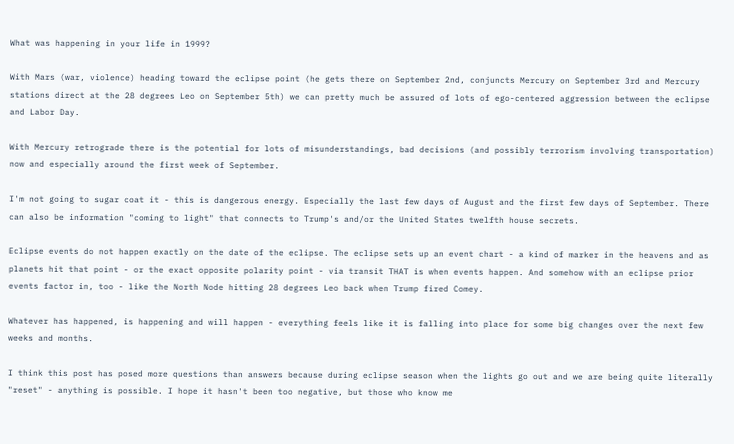What was happening in your life in 1999?

With Mars (war, violence) heading toward the eclipse point (he gets there on September 2nd, conjuncts Mercury on September 3rd and Mercury stations direct at the 28 degrees Leo on September 5th) we can pretty much be assured of lots of ego-centered aggression between the eclipse and Labor Day.

With Mercury retrograde there is the potential for lots of misunderstandings, bad decisions (and possibly terrorism involving transportation) now and especially around the first week of September.

I'm not going to sugar coat it - this is dangerous energy. Especially the last few days of August and the first few days of September. There can also be information "coming to light" that connects to Trump's and/or the United States twelfth house secrets.

Eclipse events do not happen exactly on the date of the eclipse. The eclipse sets up an event chart - a kind of marker in the heavens and as planets hit that point - or the exact opposite polarity point - via transit THAT is when events happen. And somehow with an eclipse prior events factor in, too - like the North Node hitting 28 degrees Leo back when Trump fired Comey.

Whatever has happened, is happening and will happen - everything feels like it is falling into place for some big changes over the next few weeks and months.

I think this post has posed more questions than answers because during eclipse season when the lights go out and we are being quite literally "reset" - anything is possible. I hope it hasn't been too negative, but those who know me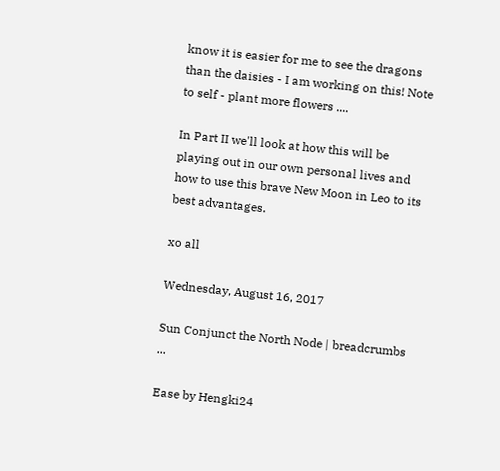know it is easier for me to see the dragons than the daisies - I am working on this! Note to self - plant more flowers ....

In Part II we'll look at how this will be playing out in our own personal lives and how to use this brave New Moon in Leo to its best advantages.

xo all

Wednesday, August 16, 2017

Sun Conjunct the North Node | breadcrumbs ...

Ease by Hengki24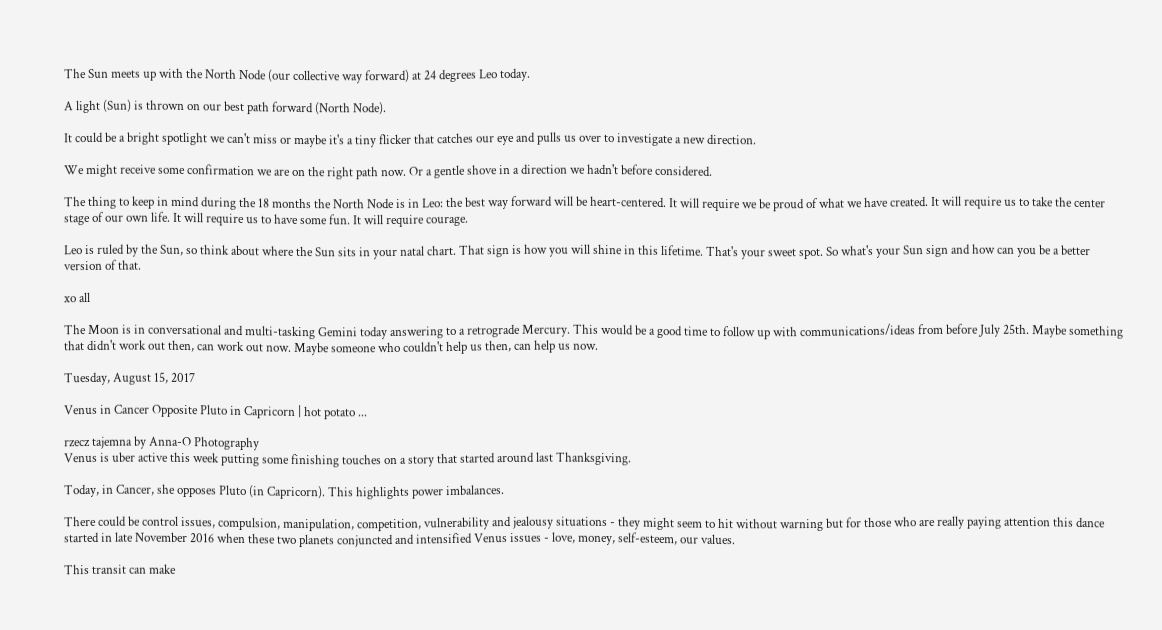The Sun meets up with the North Node (our collective way forward) at 24 degrees Leo today.

A light (Sun) is thrown on our best path forward (North Node).

It could be a bright spotlight we can't miss or maybe it's a tiny flicker that catches our eye and pulls us over to investigate a new direction.

We might receive some confirmation we are on the right path now. Or a gentle shove in a direction we hadn't before considered.

The thing to keep in mind during the 18 months the North Node is in Leo: the best way forward will be heart-centered. It will require we be proud of what we have created. It will require us to take the center stage of our own life. It will require us to have some fun. It will require courage.

Leo is ruled by the Sun, so think about where the Sun sits in your natal chart. That sign is how you will shine in this lifetime. That's your sweet spot. So what's your Sun sign and how can you be a better version of that.

xo all

The Moon is in conversational and multi-tasking Gemini today answering to a retrograde Mercury. This would be a good time to follow up with communications/ideas from before July 25th. Maybe something that didn't work out then, can work out now. Maybe someone who couldn't help us then, can help us now.

Tuesday, August 15, 2017

Venus in Cancer Opposite Pluto in Capricorn | hot potato ...

rzecz tajemna by Anna-O Photography
Venus is uber active this week putting some finishing touches on a story that started around last Thanksgiving.

Today, in Cancer, she opposes Pluto (in Capricorn). This highlights power imbalances.

There could be control issues, compulsion, manipulation, competition, vulnerability and jealousy situations - they might seem to hit without warning but for those who are really paying attention this dance started in late November 2016 when these two planets conjuncted and intensified Venus issues - love, money, self-esteem, our values.

This transit can make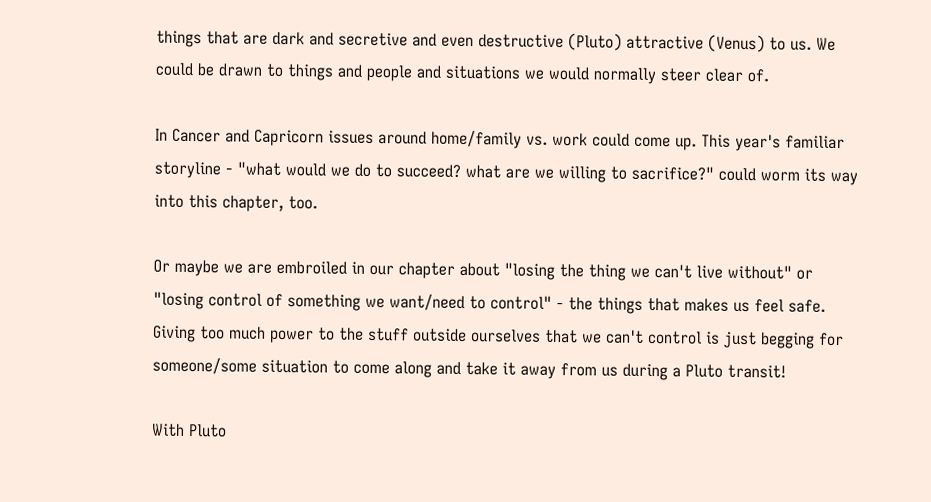things that are dark and secretive and even destructive (Pluto) attractive (Venus) to us. We could be drawn to things and people and situations we would normally steer clear of.

In Cancer and Capricorn issues around home/family vs. work could come up. This year's familiar storyline - "what would we do to succeed? what are we willing to sacrifice?" could worm its way into this chapter, too.

Or maybe we are embroiled in our chapter about "losing the thing we can't live without" or "losing control of something we want/need to control" - the things that makes us feel safe. Giving too much power to the stuff outside ourselves that we can't control is just begging for someone/some situation to come along and take it away from us during a Pluto transit!

With Pluto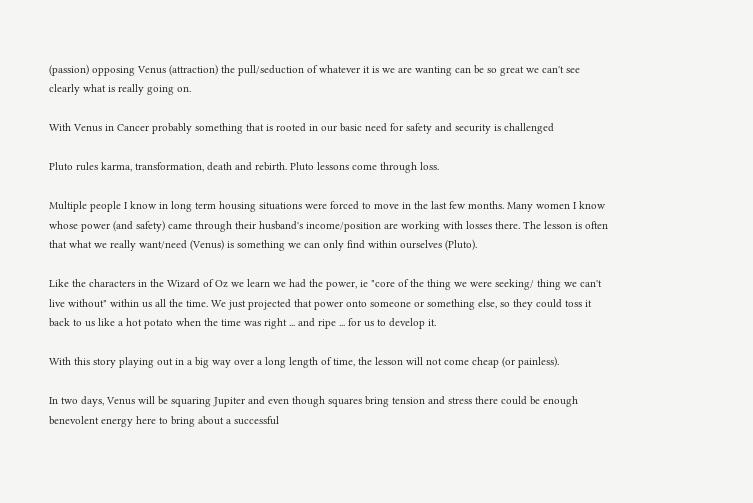(passion) opposing Venus (attraction) the pull/seduction of whatever it is we are wanting can be so great we can't see clearly what is really going on.

With Venus in Cancer probably something that is rooted in our basic need for safety and security is challenged

Pluto rules karma, transformation, death and rebirth. Pluto lessons come through loss.

Multiple people I know in long term housing situations were forced to move in the last few months. Many women I know whose power (and safety) came through their husband's income/position are working with losses there. The lesson is often that what we really want/need (Venus) is something we can only find within ourselves (Pluto).

Like the characters in the Wizard of Oz we learn we had the power, ie "core of the thing we were seeking/ thing we can't live without" within us all the time. We just projected that power onto someone or something else, so they could toss it back to us like a hot potato when the time was right ... and ripe ... for us to develop it.

With this story playing out in a big way over a long length of time, the lesson will not come cheap (or painless).

In two days, Venus will be squaring Jupiter and even though squares bring tension and stress there could be enough benevolent energy here to bring about a successful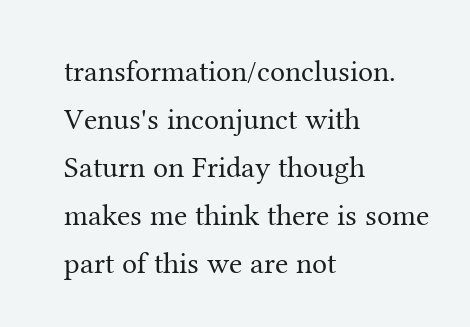transformation/conclusion. Venus's inconjunct with Saturn on Friday though makes me think there is some part of this we are not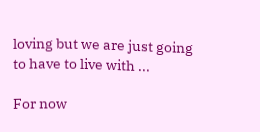loving but we are just going to have to live with ...

For now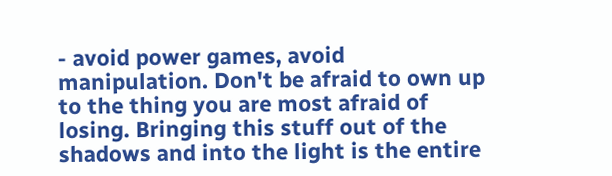- avoid power games, avoid manipulation. Don't be afraid to own up to the thing you are most afraid of losing. Bringing this stuff out of the shadows and into the light is the entire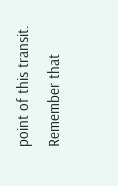point of this transit. Remember that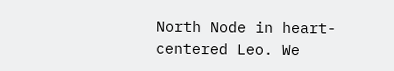North Node in heart-centered Leo. We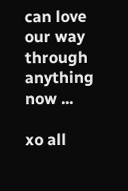can love our way through anything now ...

xo all